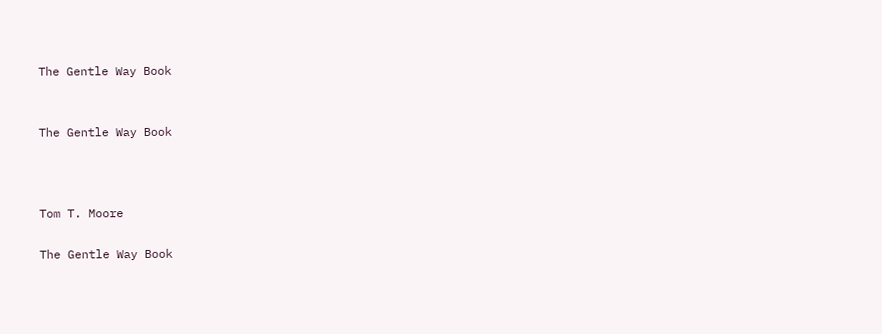The Gentle Way Book


The Gentle Way Book



Tom T. Moore

The Gentle Way Book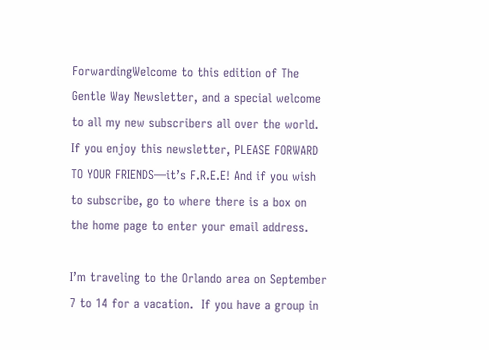ForwardingWelcome to this edition of The Gentle Way Newsletter, and a special welcome to all my new subscribers all over the world.  If you enjoy this newsletter, PLEASE FORWARD TO YOUR FRIENDS—it’s F.R.E.E! And if you wish to subscribe, go to where there is a box on the home page to enter your email address.

I’m traveling to the Orlando area on September 7 to 14 for a vacation.  If you have a group in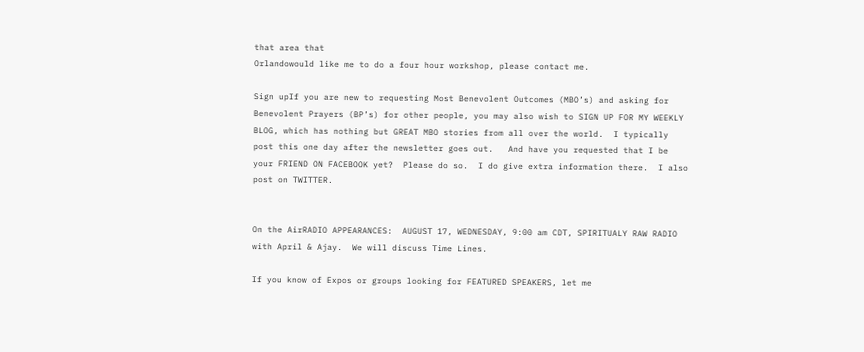that area that
Orlandowould like me to do a four hour workshop, please contact me.

Sign upIf you are new to requesting Most Benevolent Outcomes (MBO’s) and asking for Benevolent Prayers (BP’s) for other people, you may also wish to SIGN UP FOR MY WEEKLY BLOG, which has nothing but GREAT MBO stories from all over the world.  I typically post this one day after the newsletter goes out.   And have you requested that I be your FRIEND ON FACEBOOK yet?  Please do so.  I do give extra information there.  I also post on TWITTER.


On the AirRADIO APPEARANCES:  AUGUST 17, WEDNESDAY, 9:00 am CDT, SPIRITUALY RAW RADIO with April & Ajay.  We will discuss Time Lines.

If you know of Expos or groups looking for FEATURED SPEAKERS, let me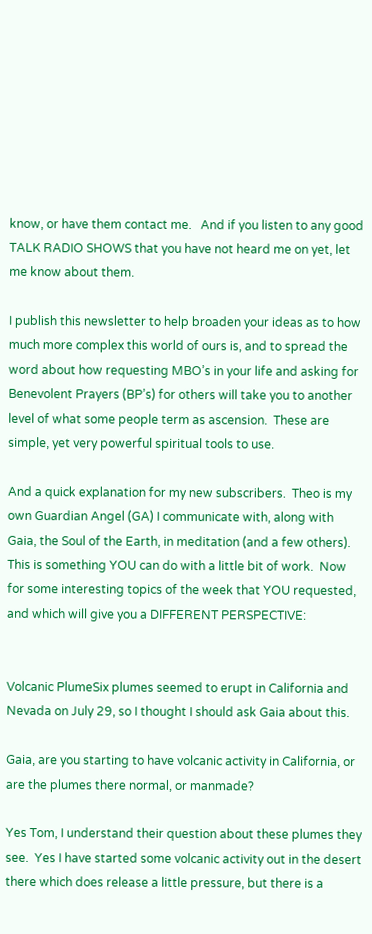know, or have them contact me.   And if you listen to any good TALK RADIO SHOWS that you have not heard me on yet, let me know about them.

I publish this newsletter to help broaden your ideas as to how much more complex this world of ours is, and to spread the word about how requesting MBO’s in your life and asking for Benevolent Prayers (BP’s) for others will take you to another level of what some people term as ascension.  These are simple, yet very powerful spiritual tools to use.

And a quick explanation for my new subscribers.  Theo is my own Guardian Angel (GA) I communicate with, along with Gaia, the Soul of the Earth, in meditation (and a few others).  This is something YOU can do with a little bit of work.  Now for some interesting topics of the week that YOU requested, and which will give you a DIFFERENT PERSPECTIVE:


Volcanic PlumeSix plumes seemed to erupt in California and Nevada on July 29, so I thought I should ask Gaia about this.

Gaia, are you starting to have volcanic activity in California, or are the plumes there normal, or manmade?

Yes Tom, I understand their question about these plumes they see.  Yes I have started some volcanic activity out in the desert there which does release a little pressure, but there is a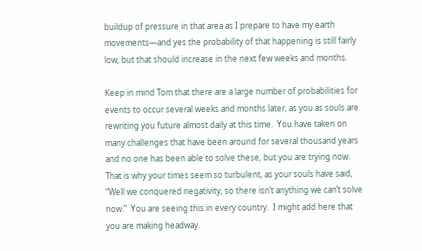buildup of pressure in that area as I prepare to have my earth movements—and yes the probability of that happening is still fairly low, but that should increase in the next few weeks and months.

Keep in mind Tom that there are a large number of probabilities for events to occur several weeks and months later, as you as souls are rewriting you future almost daily at this time.  You have taken on many challenges that have been around for several thousand years and no one has been able to solve these, but you are trying now.  That is why your times seem so turbulent, as your souls have said, “Well we conquered negativity, so there isn’t anything we can’t solve now.”  You are seeing this in every country.  I might add here that you are making headway.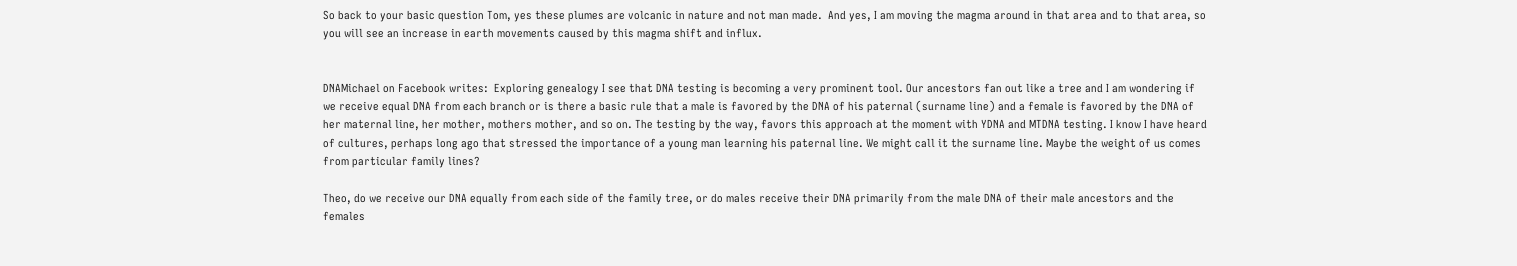So back to your basic question Tom, yes these plumes are volcanic in nature and not man made.  And yes, I am moving the magma around in that area and to that area, so you will see an increase in earth movements caused by this magma shift and influx.


DNAMichael on Facebook writes:  Exploring genealogy I see that DNA testing is becoming a very prominent tool. Our ancestors fan out like a tree and I am wondering if we receive equal DNA from each branch or is there a basic rule that a male is favored by the DNA of his paternal (surname line) and a female is favored by the DNA of her maternal line, her mother, mothers mother, and so on. The testing by the way, favors this approach at the moment with YDNA and MTDNA testing. I know I have heard of cultures, perhaps long ago that stressed the importance of a young man learning his paternal line. We might call it the surname line. Maybe the weight of us comes from particular family lines?

Theo, do we receive our DNA equally from each side of the family tree, or do males receive their DNA primarily from the male DNA of their male ancestors and the females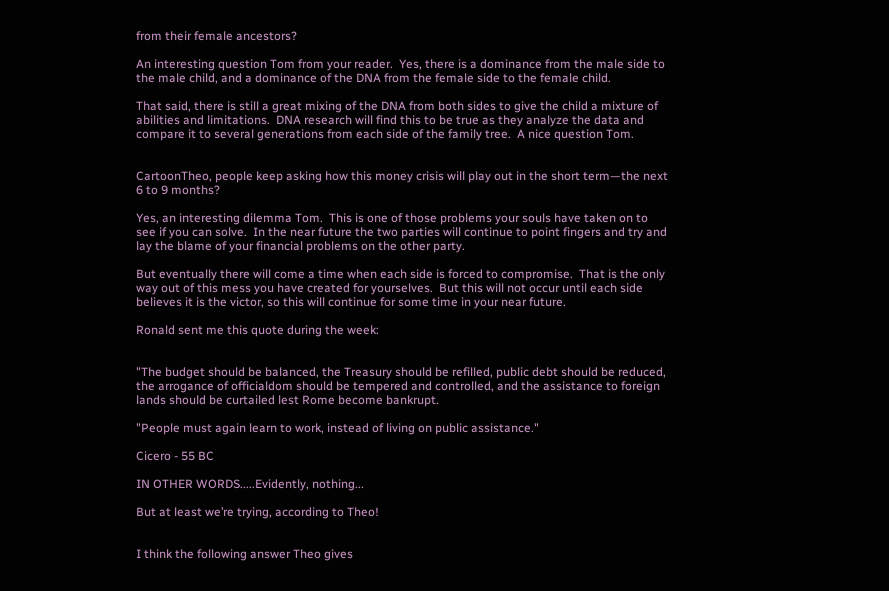from their female ancestors?

An interesting question Tom from your reader.  Yes, there is a dominance from the male side to the male child, and a dominance of the DNA from the female side to the female child.

That said, there is still a great mixing of the DNA from both sides to give the child a mixture of abilities and limitations.  DNA research will find this to be true as they analyze the data and compare it to several generations from each side of the family tree.  A nice question Tom.


CartoonTheo, people keep asking how this money crisis will play out in the short term—the next 6 to 9 months?

Yes, an interesting dilemma Tom.  This is one of those problems your souls have taken on to see if you can solve.  In the near future the two parties will continue to point fingers and try and lay the blame of your financial problems on the other party.

But eventually there will come a time when each side is forced to compromise.  That is the only way out of this mess you have created for yourselves.  But this will not occur until each side believes it is the victor, so this will continue for some time in your near future.

Ronald sent me this quote during the week:


"The budget should be balanced, the Treasury should be refilled, public debt should be reduced, the arrogance of officialdom should be tempered and controlled, and the assistance to foreign lands should be curtailed lest Rome become bankrupt.

"People must again learn to work, instead of living on public assistance."

Cicero - 55 BC

IN OTHER WORDS.....Evidently, nothing...

But at least we’re trying, according to Theo!


I think the following answer Theo gives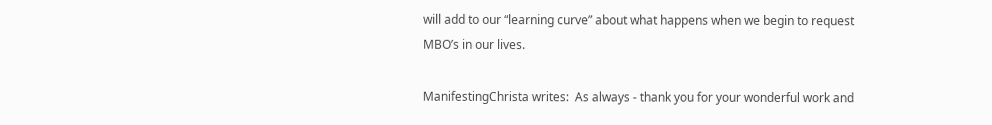will add to our “learning curve” about what happens when we begin to request MBO’s in our lives.

ManifestingChrista writes:  As always - thank you for your wonderful work and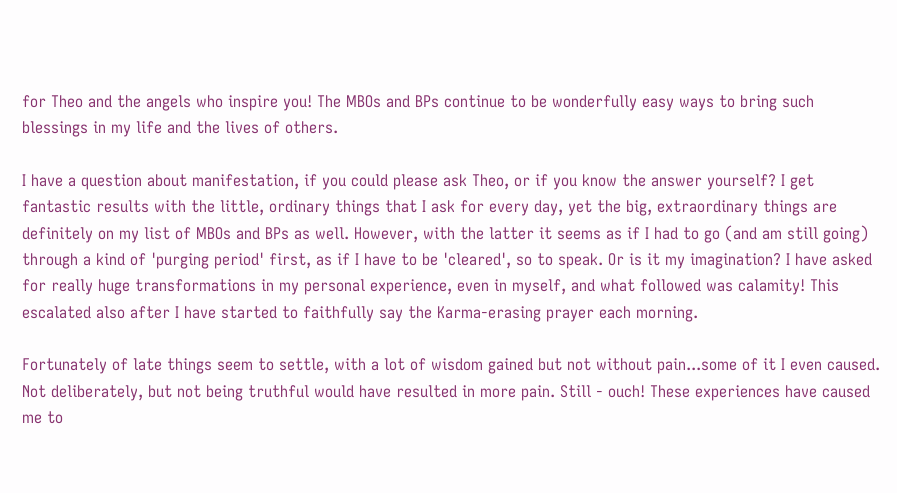for Theo and the angels who inspire you! The MBOs and BPs continue to be wonderfully easy ways to bring such blessings in my life and the lives of others.

I have a question about manifestation, if you could please ask Theo, or if you know the answer yourself? I get fantastic results with the little, ordinary things that I ask for every day, yet the big, extraordinary things are definitely on my list of MBOs and BPs as well. However, with the latter it seems as if I had to go (and am still going) through a kind of 'purging period' first, as if I have to be 'cleared', so to speak. Or is it my imagination? I have asked for really huge transformations in my personal experience, even in myself, and what followed was calamity! This escalated also after I have started to faithfully say the Karma-erasing prayer each morning.

Fortunately of late things seem to settle, with a lot of wisdom gained but not without pain...some of it I even caused. Not deliberately, but not being truthful would have resulted in more pain. Still - ouch! These experiences have caused me to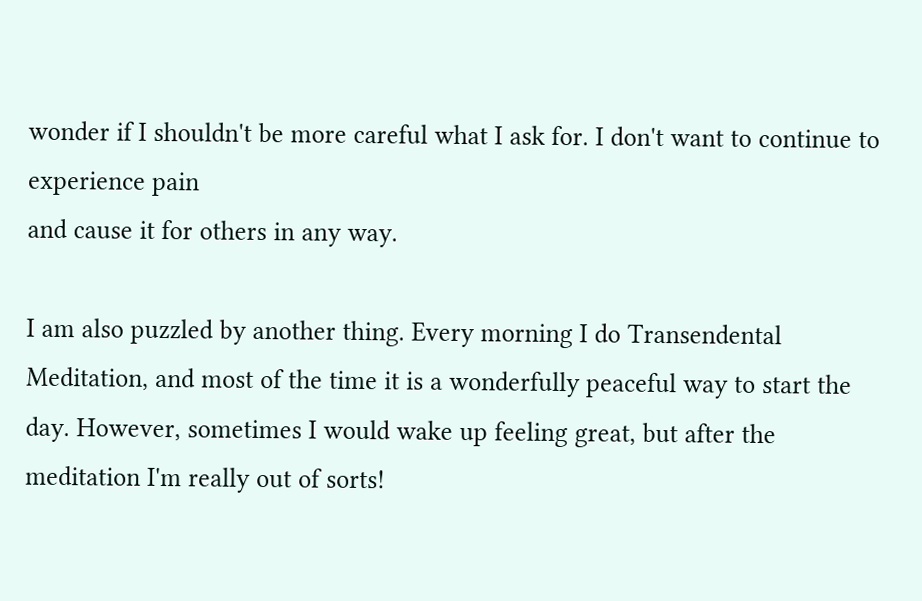wonder if I shouldn't be more careful what I ask for. I don't want to continue to experience pain
and cause it for others in any way.

I am also puzzled by another thing. Every morning I do Transendental Meditation, and most of the time it is a wonderfully peaceful way to start the day. However, sometimes I would wake up feeling great, but after the meditation I'm really out of sorts!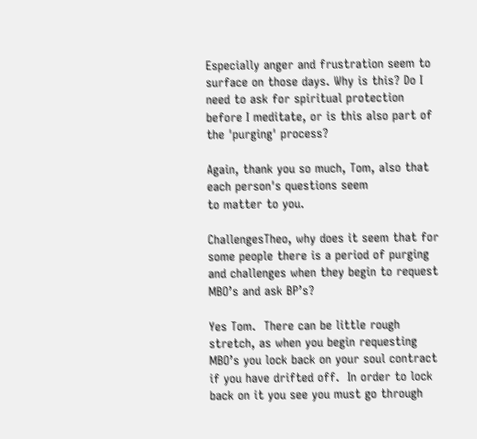Especially anger and frustration seem to surface on those days. Why is this? Do I need to ask for spiritual protection before I meditate, or is this also part of the 'purging' process?

Again, thank you so much, Tom, also that each person's questions seem
to matter to you.

ChallengesTheo, why does it seem that for some people there is a period of purging and challenges when they begin to request MBO’s and ask BP’s?

Yes Tom.  There can be little rough stretch, as when you begin requesting MBO’s you lock back on your soul contract if you have drifted off.  In order to lock back on it you see you must go through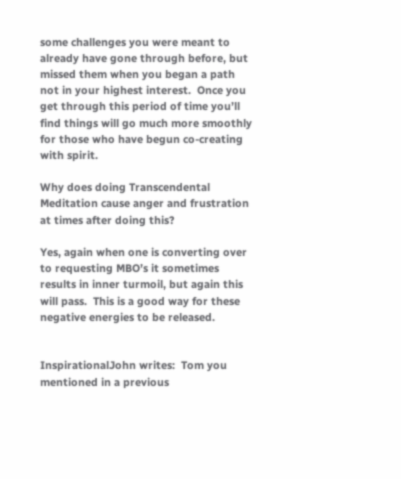some challenges you were meant to already have gone through before, but missed them when you began a path not in your highest interest.  Once you get through this period of time you’ll find things will go much more smoothly for those who have begun co-creating with spirit.

Why does doing Transcendental Meditation cause anger and frustration at times after doing this?

Yes, again when one is converting over to requesting MBO’s it sometimes results in inner turmoil, but again this will pass.  This is a good way for these negative energies to be released.


InspirationalJohn writes:  Tom you mentioned in a previous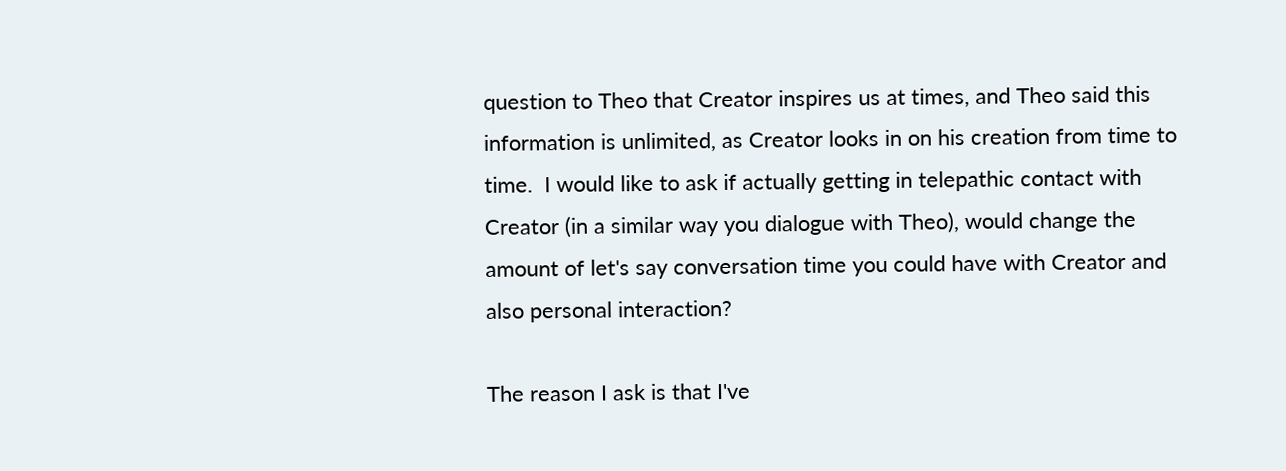question to Theo that Creator inspires us at times, and Theo said this information is unlimited, as Creator looks in on his creation from time to time.  I would like to ask if actually getting in telepathic contact with Creator (in a similar way you dialogue with Theo), would change the amount of let's say conversation time you could have with Creator and also personal interaction?

The reason I ask is that I've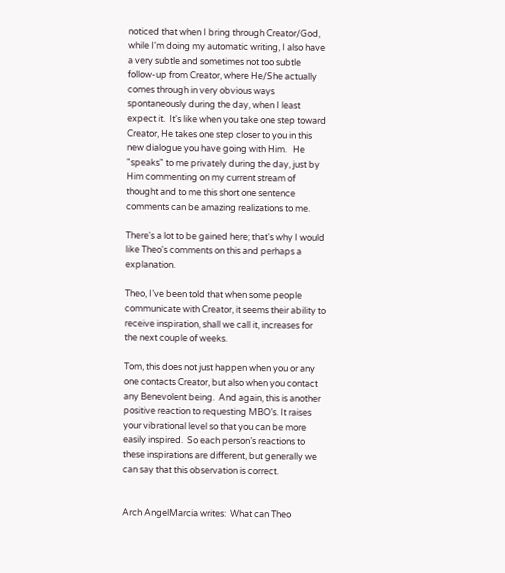noticed that when I bring through Creator/God, while I'm doing my automatic writing, I also have a very subtle and sometimes not too subtle follow-up from Creator, where He/She actually comes through in very obvious ways spontaneously during the day, when I least expect it.  It's like when you take one step toward Creator, He takes one step closer to you in this new dialogue you have going with Him.   He "speaks" to me privately during the day, just by Him commenting on my current stream of thought and to me this short one sentence comments can be amazing realizations to me.

There's a lot to be gained here; that's why I would like Theo's comments on this and perhaps a explanation.

Theo, I’ve been told that when some people communicate with Creator, it seems their ability to receive inspiration, shall we call it, increases for the next couple of weeks.

Tom, this does not just happen when you or any one contacts Creator, but also when you contact any Benevolent being.  And again, this is another positive reaction to requesting MBO’s. It raises your vibrational level so that you can be more easily inspired.  So each person’s reactions to these inspirations are different, but generally we can say that this observation is correct.


Arch AngelMarcia writes:  What can Theo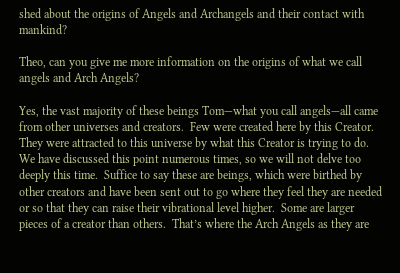shed about the origins of Angels and Archangels and their contact with mankind?

Theo, can you give me more information on the origins of what we call angels and Arch Angels?

Yes, the vast majority of these beings Tom—what you call angels—all came from other universes and creators.  Few were created here by this Creator.  They were attracted to this universe by what this Creator is trying to do.  We have discussed this point numerous times, so we will not delve too deeply this time.  Suffice to say these are beings, which were birthed by other creators and have been sent out to go where they feel they are needed or so that they can raise their vibrational level higher.  Some are larger pieces of a creator than others.  That’s where the Arch Angels as they are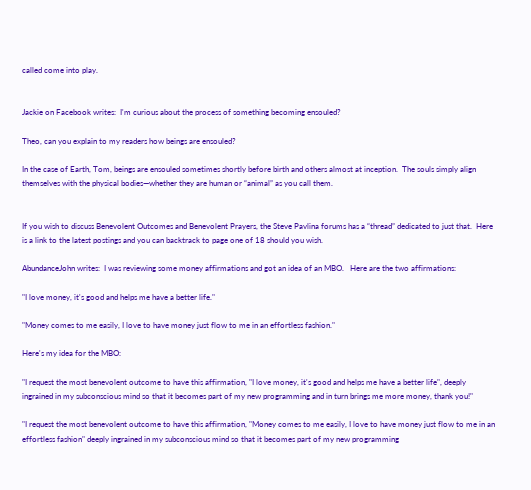called come into play.


Jackie on Facebook writes:  I'm curious about the process of something becoming ensouled?

Theo, can you explain to my readers how beings are ensouled?

In the case of Earth, Tom, beings are ensouled sometimes shortly before birth and others almost at inception.  The souls simply align themselves with the physical bodies—whether they are human or “animal” as you call them.


If you wish to discuss Benevolent Outcomes and Benevolent Prayers, the Steve Pavlina forums has a “thread” dedicated to just that.  Here is a link to the latest postings and you can backtrack to page one of 18 should you wish.

AbundanceJohn writes:  I was reviewing some money affirmations and got an idea of an MBO.   Here are the two affirmations:

"I love money, it's good and helps me have a better life."

"Money comes to me easily, I love to have money just flow to me in an effortless fashion."

Here's my idea for the MBO:

"I request the most benevolent outcome to have this affirmation, "I love money, it's good and helps me have a better life", deeply ingrained in my subconscious mind so that it becomes part of my new programming and in turn brings me more money, thank you!"

"I request the most benevolent outcome to have this affirmation, "Money comes to me easily, I love to have money just flow to me in an effortless fashion" deeply ingrained in my subconscious mind so that it becomes part of my new programming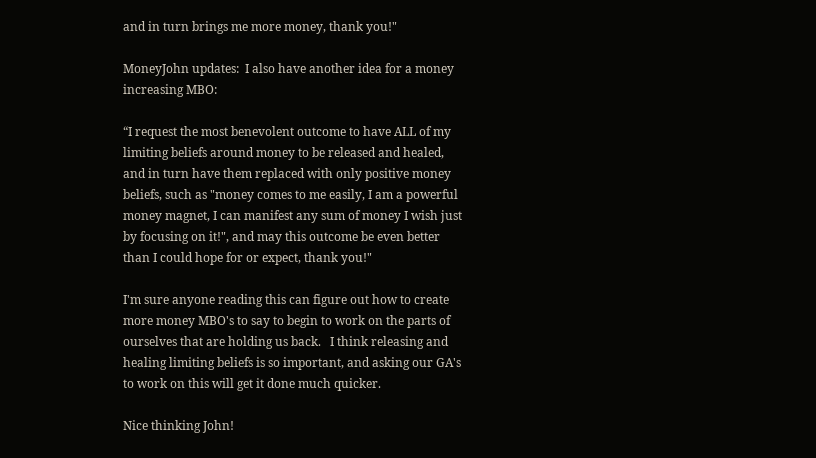and in turn brings me more money, thank you!"

MoneyJohn updates:  I also have another idea for a money increasing MBO:

“I request the most benevolent outcome to have ALL of my limiting beliefs around money to be released and healed, and in turn have them replaced with only positive money beliefs, such as "money comes to me easily, I am a powerful money magnet, I can manifest any sum of money I wish just by focusing on it!", and may this outcome be even better than I could hope for or expect, thank you!"

I'm sure anyone reading this can figure out how to create more money MBO's to say to begin to work on the parts of ourselves that are holding us back.   I think releasing and healing limiting beliefs is so important, and asking our GA's to work on this will get it done much quicker.

Nice thinking John!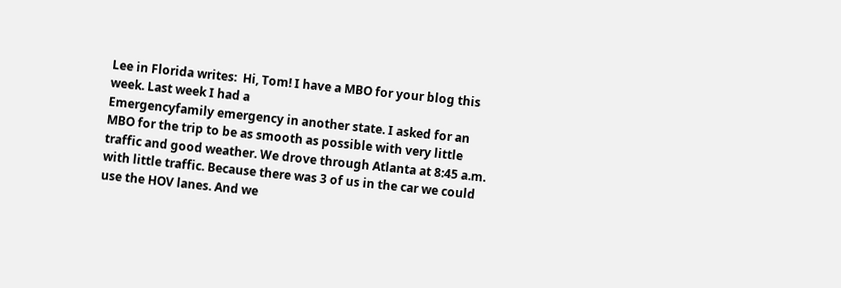Lee in Florida writes:  Hi, Tom! I have a MBO for your blog this week. Last week I had a
Emergencyfamily emergency in another state. I asked for an MBO for the trip to be as smooth as possible with very little traffic and good weather. We drove through Atlanta at 8:45 a.m. with little traffic. Because there was 3 of us in the car we could use the HOV lanes. And we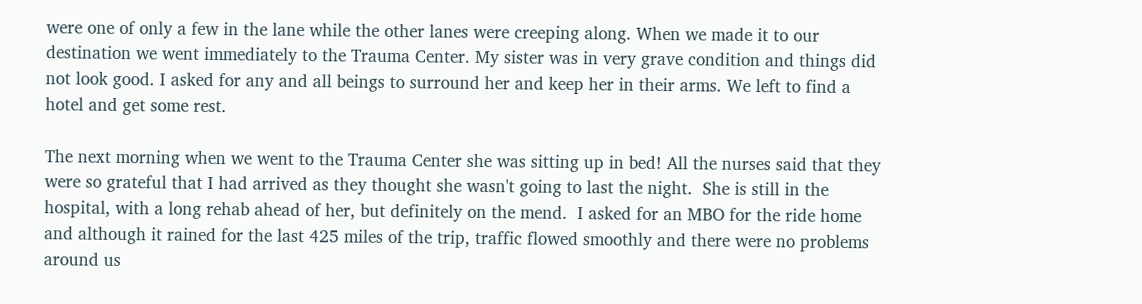were one of only a few in the lane while the other lanes were creeping along. When we made it to our destination we went immediately to the Trauma Center. My sister was in very grave condition and things did not look good. I asked for any and all beings to surround her and keep her in their arms. We left to find a hotel and get some rest.

The next morning when we went to the Trauma Center she was sitting up in bed! All the nurses said that they were so grateful that I had arrived as they thought she wasn't going to last the night.  She is still in the hospital, with a long rehab ahead of her, but definitely on the mend.  I asked for an MBO for the ride home and although it rained for the last 425 miles of the trip, traffic flowed smoothly and there were no problems around us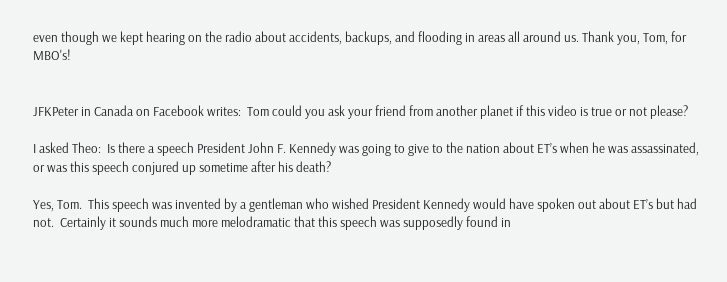even though we kept hearing on the radio about accidents, backups, and flooding in areas all around us. Thank you, Tom, for MBO's!


JFKPeter in Canada on Facebook writes:  Tom could you ask your friend from another planet if this video is true or not please?

I asked Theo:  Is there a speech President John F. Kennedy was going to give to the nation about ET’s when he was assassinated, or was this speech conjured up sometime after his death?

Yes, Tom.  This speech was invented by a gentleman who wished President Kennedy would have spoken out about ET’s but had not.  Certainly it sounds much more melodramatic that this speech was supposedly found in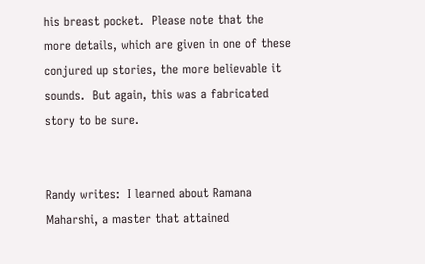his breast pocket.  Please note that the more details, which are given in one of these conjured up stories, the more believable it sounds.  But again, this was a fabricated story to be sure.


Randy writes:  I learned about Ramana Maharshi, a master that attained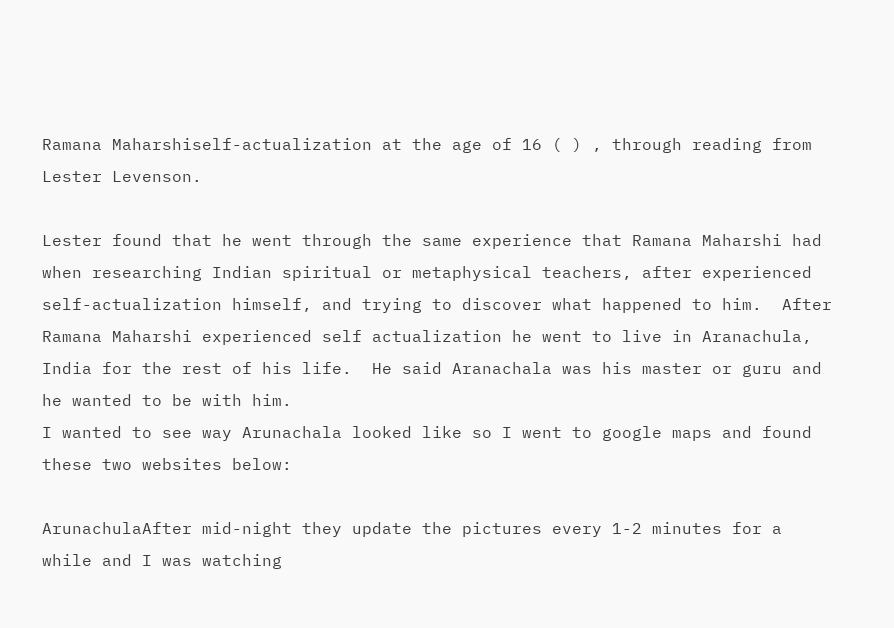Ramana Maharshiself-actualization at the age of 16 ( ) , through reading from Lester Levenson.

Lester found that he went through the same experience that Ramana Maharshi had when researching Indian spiritual or metaphysical teachers, after experienced self-actualization himself, and trying to discover what happened to him.  After Ramana Maharshi experienced self actualization he went to live in Aranachula, India for the rest of his life.  He said Aranachala was his master or guru and he wanted to be with him.
I wanted to see way Arunachala looked like so I went to google maps and found these two websites below:

ArunachulaAfter mid-night they update the pictures every 1-2 minutes for a while and I was watching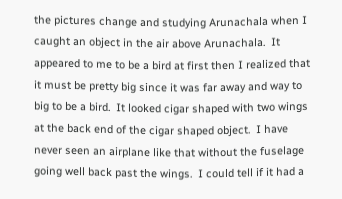the pictures change and studying Arunachala when I caught an object in the air above Arunachala.  It appeared to me to be a bird at first then I realized that it must be pretty big since it was far away and way to big to be a bird.  It looked cigar shaped with two wings at the back end of the cigar shaped object.  I have never seen an airplane like that without the fuselage going well back past the wings.  I could tell if it had a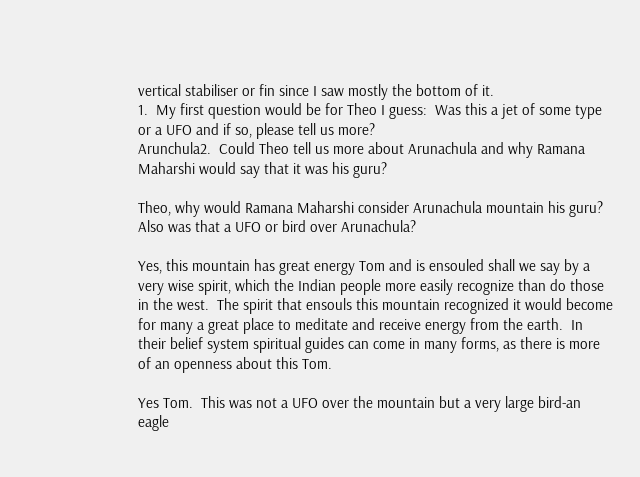vertical stabiliser or fin since I saw mostly the bottom of it.
1.  My first question would be for Theo I guess:  Was this a jet of some type or a UFO and if so, please tell us more?
Arunchula2.  Could Theo tell us more about Arunachula and why Ramana Maharshi would say that it was his guru?

Theo, why would Ramana Maharshi consider Arunachula mountain his guru?  Also was that a UFO or bird over Arunachula?

Yes, this mountain has great energy Tom and is ensouled shall we say by a very wise spirit, which the Indian people more easily recognize than do those in the west.  The spirit that ensouls this mountain recognized it would become for many a great place to meditate and receive energy from the earth.  In their belief system spiritual guides can come in many forms, as there is more of an openness about this Tom.

Yes Tom.  This was not a UFO over the mountain but a very large bird-an eagle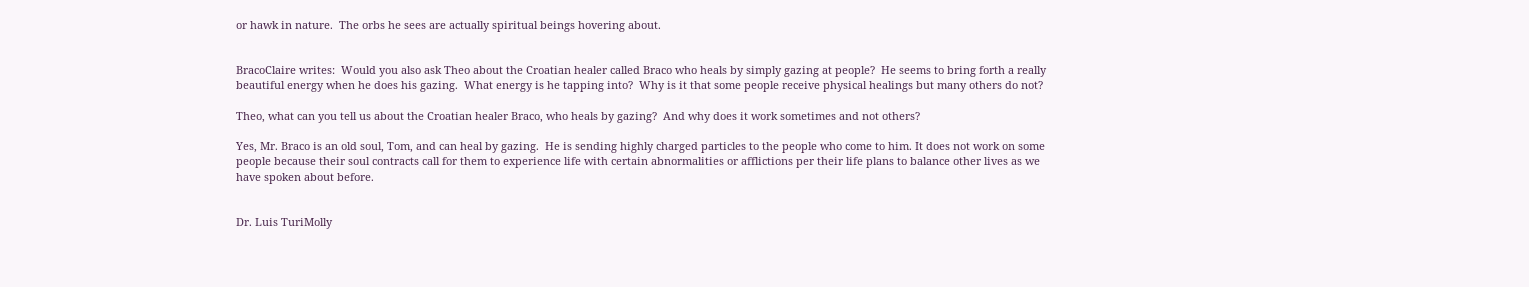or hawk in nature.  The orbs he sees are actually spiritual beings hovering about.


BracoClaire writes:  Would you also ask Theo about the Croatian healer called Braco who heals by simply gazing at people?  He seems to bring forth a really beautiful energy when he does his gazing.  What energy is he tapping into?  Why is it that some people receive physical healings but many others do not?

Theo, what can you tell us about the Croatian healer Braco, who heals by gazing?  And why does it work sometimes and not others?

Yes, Mr. Braco is an old soul, Tom, and can heal by gazing.  He is sending highly charged particles to the people who come to him. It does not work on some people because their soul contracts call for them to experience life with certain abnormalities or afflictions per their life plans to balance other lives as we have spoken about before.


Dr. Luis TuriMolly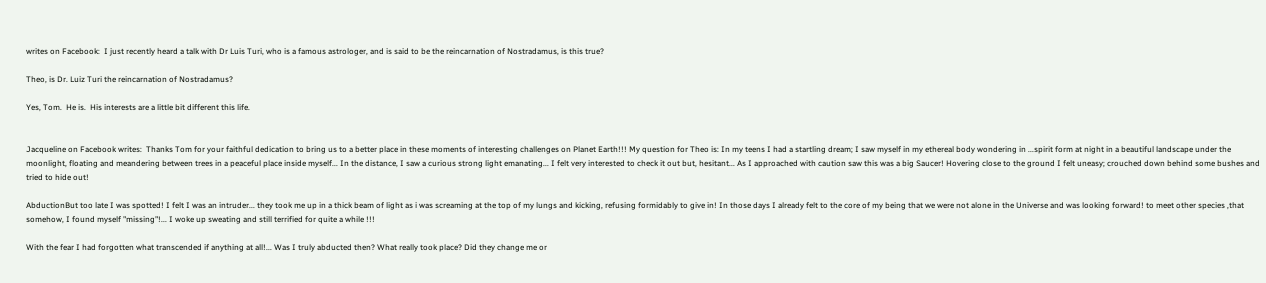writes on Facebook:  I just recently heard a talk with Dr Luis Turi, who is a famous astrologer, and is said to be the reincarnation of Nostradamus, is this true?

Theo, is Dr. Luiz Turi the reincarnation of Nostradamus?

Yes, Tom.  He is.  His interests are a little bit different this life.


Jacqueline on Facebook writes:  Thanks Tom for your faithful dedication to bring us to a better place in these moments of interesting challenges on Planet Earth!!! My question for Theo is: In my teens I had a startling dream; I saw myself in my ethereal body wondering in ...spirit form at night in a beautiful landscape under the moonlight, floating and meandering between trees in a peaceful place inside myself... In the distance, I saw a curious strong light emanating... I felt very interested to check it out but, hesitant... As I approached with caution saw this was a big Saucer! Hovering close to the ground I felt uneasy; crouched down behind some bushes and tried to hide out!

AbductionBut too late I was spotted! I felt I was an intruder... they took me up in a thick beam of light as i was screaming at the top of my lungs and kicking, refusing formidably to give in! In those days I already felt to the core of my being that we were not alone in the Universe and was looking forward! to meet other species ,that somehow, I found myself "missing"!... I woke up sweating and still terrified for quite a while !!!

With the fear I had forgotten what transcended if anything at all!... Was I truly abducted then? What really took place? Did they change me or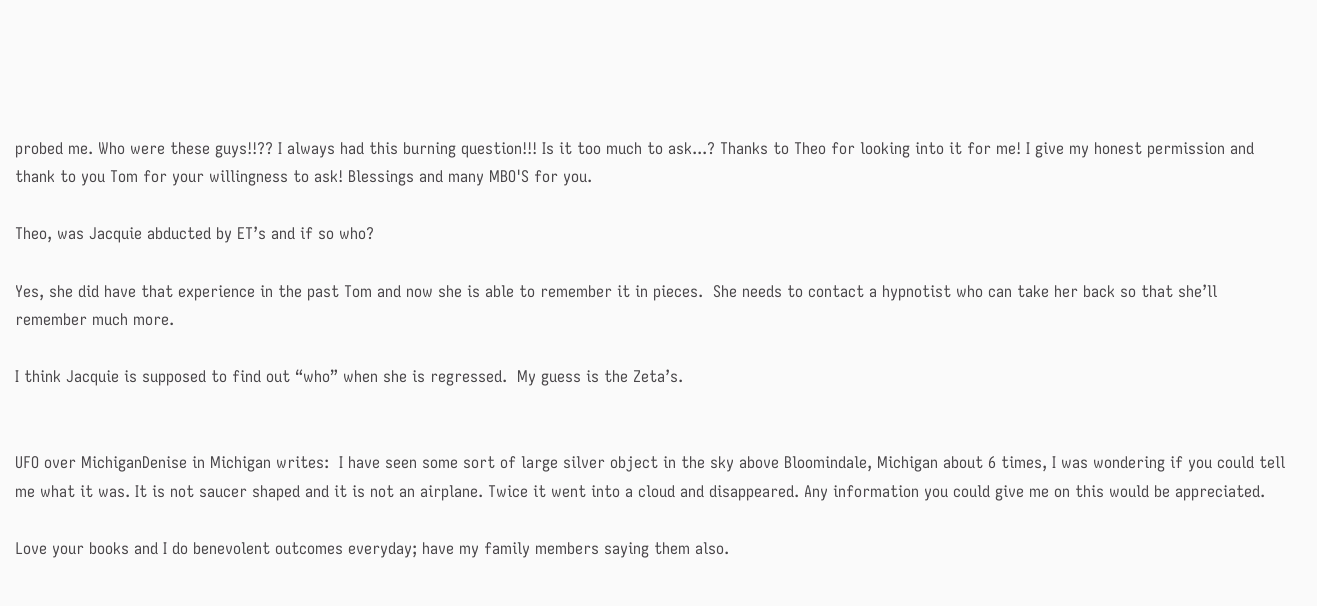probed me. Who were these guys!!?? I always had this burning question!!! Is it too much to ask...? Thanks to Theo for looking into it for me! I give my honest permission and thank to you Tom for your willingness to ask! Blessings and many MBO'S for you.

Theo, was Jacquie abducted by ET’s and if so who?

Yes, she did have that experience in the past Tom and now she is able to remember it in pieces.  She needs to contact a hypnotist who can take her back so that she’ll remember much more.

I think Jacquie is supposed to find out “who” when she is regressed.  My guess is the Zeta’s.


UFO over MichiganDenise in Michigan writes:  I have seen some sort of large silver object in the sky above Bloomindale, Michigan about 6 times, I was wondering if you could tell me what it was. It is not saucer shaped and it is not an airplane. Twice it went into a cloud and disappeared. Any information you could give me on this would be appreciated.

Love your books and I do benevolent outcomes everyday; have my family members saying them also.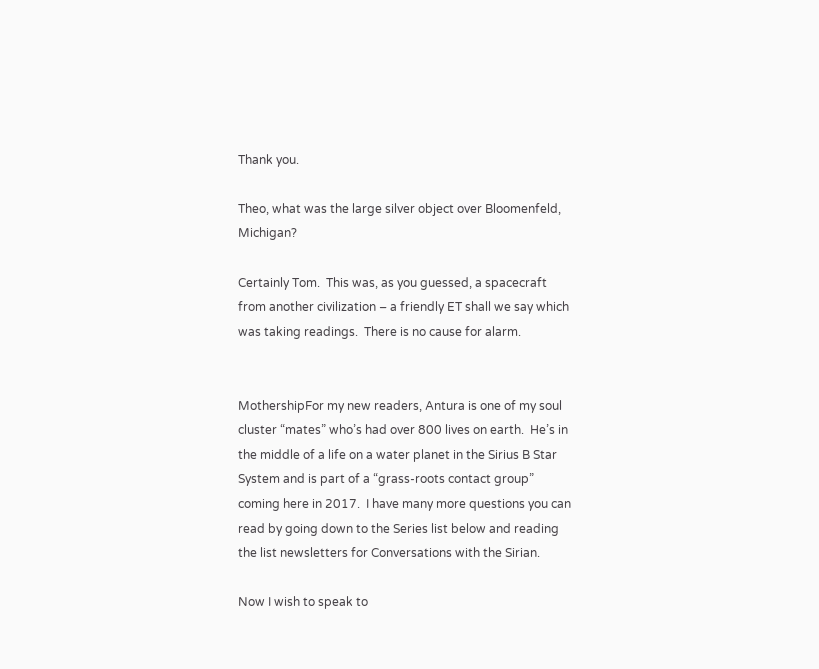Thank you.

Theo, what was the large silver object over Bloomenfeld, Michigan?

Certainly Tom.  This was, as you guessed, a spacecraft from another civilization – a friendly ET shall we say which was taking readings.  There is no cause for alarm.


MothershipFor my new readers, Antura is one of my soul cluster “mates” who’s had over 800 lives on earth.  He’s in the middle of a life on a water planet in the Sirius B Star System and is part of a “grass-roots contact group” coming here in 2017.  I have many more questions you can read by going down to the Series list below and reading the list newsletters for Conversations with the Sirian.

Now I wish to speak to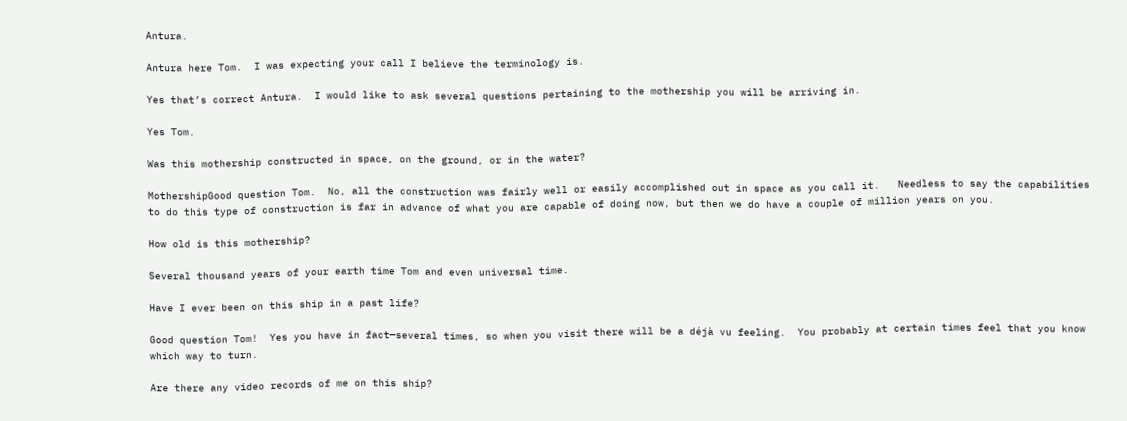Antura.

Antura here Tom.  I was expecting your call I believe the terminology is.

Yes that’s correct Antura.  I would like to ask several questions pertaining to the mothership you will be arriving in.

Yes Tom.

Was this mothership constructed in space, on the ground, or in the water?

MothershipGood question Tom.  No, all the construction was fairly well or easily accomplished out in space as you call it.   Needless to say the capabilities to do this type of construction is far in advance of what you are capable of doing now, but then we do have a couple of million years on you.

How old is this mothership?

Several thousand years of your earth time Tom and even universal time.

Have I ever been on this ship in a past life?

Good question Tom!  Yes you have in fact—several times, so when you visit there will be a déjà vu feeling.  You probably at certain times feel that you know which way to turn.

Are there any video records of me on this ship?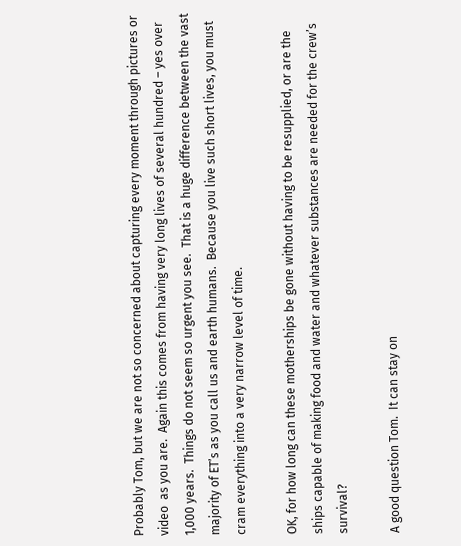Probably Tom, but we are not so concerned about capturing every moment through pictures or video  as you are.  Again this comes from having very long lives of several hundred – yes over 1,000 years.  Things do not seem so urgent you see.  That is a huge difference between the vast majority of ET’s as you call us and earth humans.  Because you live such short lives, you must cram everything into a very narrow level of time.

OK, for how long can these motherships be gone without having to be resupplied, or are the ships capable of making food and water and whatever substances are needed for the crew’s survival?

A good question Tom.  It can stay on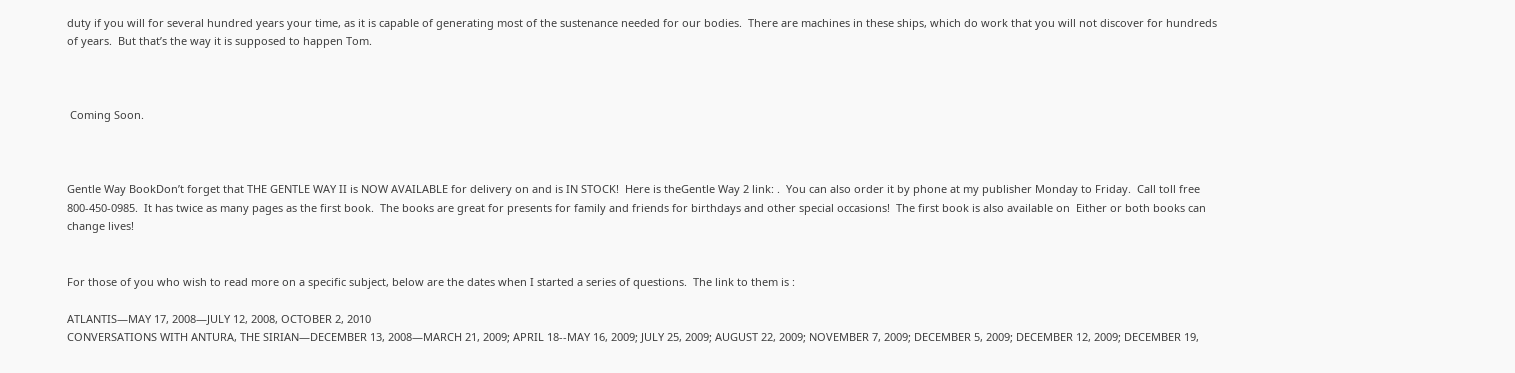duty if you will for several hundred years your time, as it is capable of generating most of the sustenance needed for our bodies.  There are machines in these ships, which do work that you will not discover for hundreds of years.  But that’s the way it is supposed to happen Tom.



 Coming Soon.



Gentle Way BookDon’t forget that THE GENTLE WAY II is NOW AVAILABLE for delivery on and is IN STOCK!  Here is theGentle Way 2 link: .  You can also order it by phone at my publisher Monday to Friday.  Call toll free 800-450-0985.  It has twice as many pages as the first book.  The books are great for presents for family and friends for birthdays and other special occasions!  The first book is also available on  Either or both books can change lives!


For those of you who wish to read more on a specific subject, below are the dates when I started a series of questions.  The link to them is :

ATLANTIS—MAY 17, 2008—JULY 12, 2008, OCTOBER 2, 2010
CONVERSATIONS WITH ANTURA, THE SIRIAN—DECEMBER 13, 2008—MARCH 21, 2009; APRIL 18--MAY 16, 2009; JULY 25, 2009; AUGUST 22, 2009; NOVEMBER 7, 2009; DECEMBER 5, 2009; DECEMBER 12, 2009; DECEMBER 19,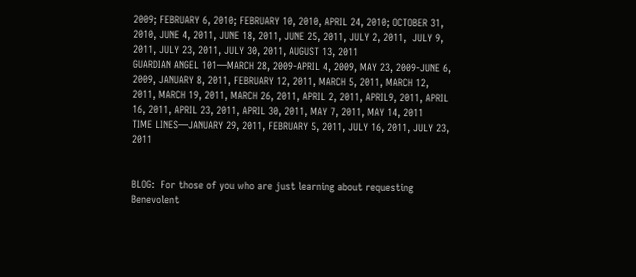2009; FEBRUARY 6, 2010; FEBRUARY 10, 2010, APRIL 24, 2010; OCTOBER 31, 2010, JUNE 4, 2011, JUNE 18, 2011, JUNE 25, 2011, JULY 2, 2011,  JULY 9, 2011, JULY 23, 2011, JULY 30, 2011, AUGUST 13, 2011
GUARDIAN ANGEL 101—MARCH 28, 2009-APRIL 4, 2009, MAY 23, 2009-JUNE 6, 2009, JANUARY 8, 2011, FEBRUARY 12, 2011, MARCH 5, 2011, MARCH 12, 2011, MARCH 19, 2011, MARCH 26, 2011, APRIL 2, 2011, APRIL9, 2011, APRIL 16, 2011, APRIL 23, 2011, APRIL 30, 2011, MAY 7, 2011, MAY 14, 2011
TIME LINES—JANUARY 29, 2011, FEBRUARY 5, 2011, JULY 16, 2011, JULY 23, 2011


BLOG:  For those of you who are just learning about requesting Benevolent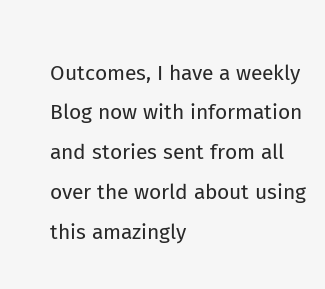Outcomes, I have a weekly Blog now with information and stories sent from all over the world about using this amazingly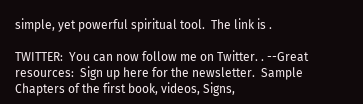simple, yet powerful spiritual tool.  The link is .

TWITTER:  You can now follow me on Twitter. . --Great resources:  Sign up here for the newsletter.  Sample Chapters of the first book, videos, Signs,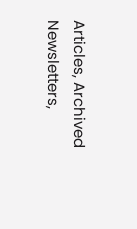Articles, Archived Newsletters,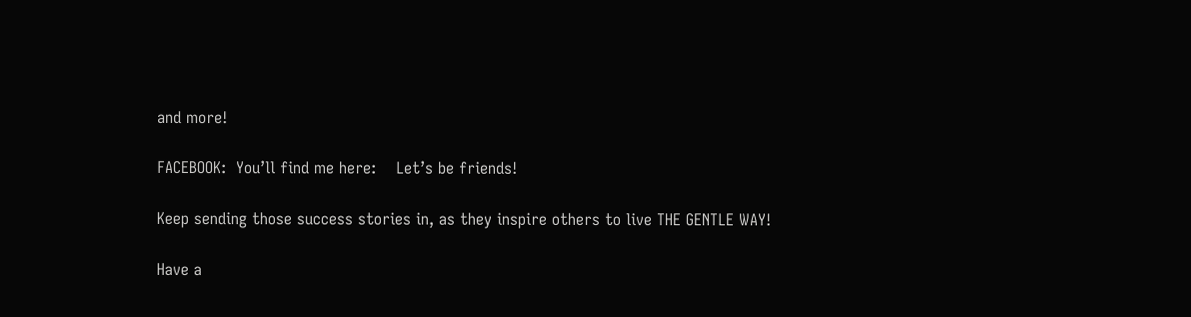and more!

FACEBOOK:  You’ll find me here:    Let’s be friends!

Keep sending those success stories in, as they inspire others to live THE GENTLE WAY!

Have a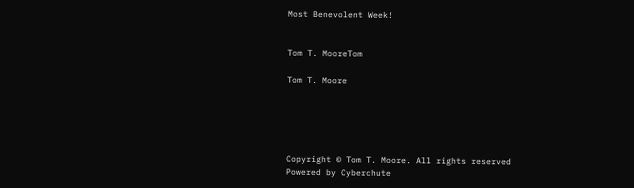Most Benevolent Week!


Tom T. MooreTom

Tom T. Moore





Copyright © Tom T. Moore. All rights reserved
Powered by Cyberchute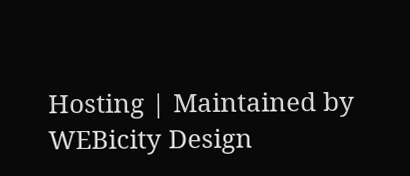Hosting | Maintained by WEBicity Design